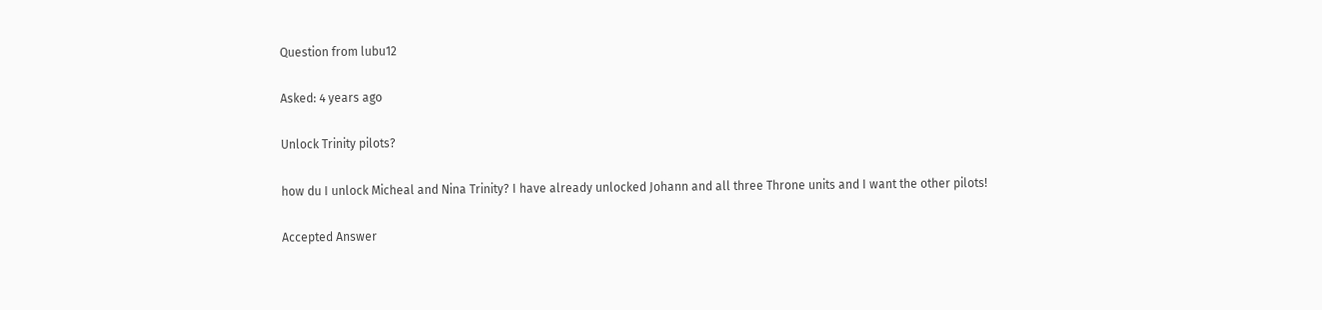Question from lubu12

Asked: 4 years ago

Unlock Trinity pilots?

how du I unlock Micheal and Nina Trinity? I have already unlocked Johann and all three Throne units and I want the other pilots!

Accepted Answer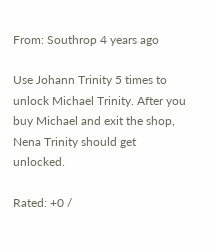From: Southrop 4 years ago

Use Johann Trinity 5 times to unlock Michael Trinity. After you buy Michael and exit the shop, Nena Trinity should get unlocked.

Rated: +0 /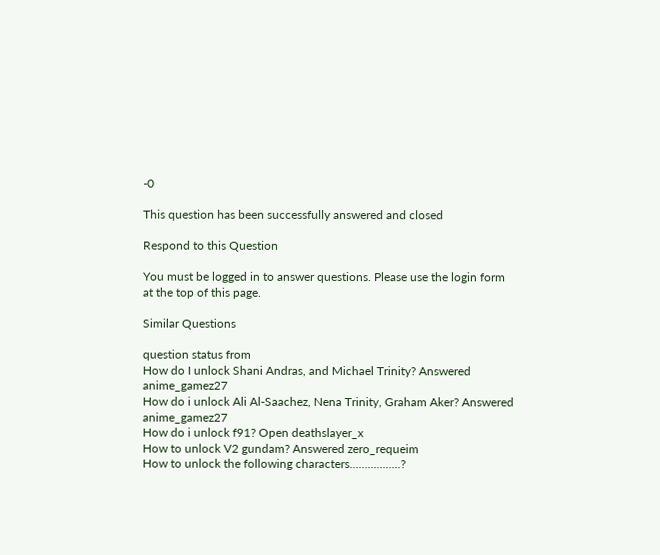-0

This question has been successfully answered and closed

Respond to this Question

You must be logged in to answer questions. Please use the login form at the top of this page.

Similar Questions

question status from
How do I unlock Shani Andras, and Michael Trinity? Answered anime_gamez27
How do i unlock Ali Al-Saachez, Nena Trinity, Graham Aker? Answered anime_gamez27
How do i unlock f91? Open deathslayer_x
How to unlock V2 gundam? Answered zero_requeim
How to unlock the following characters.................?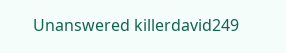Unanswered killerdavid249